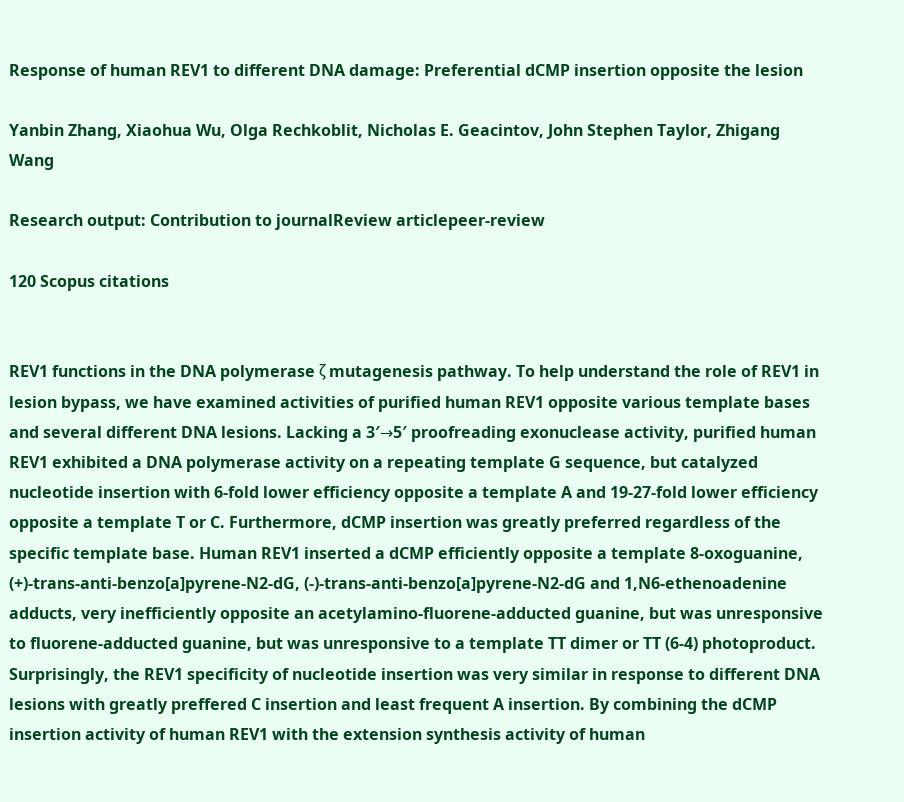Response of human REV1 to different DNA damage: Preferential dCMP insertion opposite the lesion

Yanbin Zhang, Xiaohua Wu, Olga Rechkoblit, Nicholas E. Geacintov, John Stephen Taylor, Zhigang Wang

Research output: Contribution to journalReview articlepeer-review

120 Scopus citations


REV1 functions in the DNA polymerase ζ mutagenesis pathway. To help understand the role of REV1 in lesion bypass, we have examined activities of purified human REV1 opposite various template bases and several different DNA lesions. Lacking a 3′→5′ proofreading exonuclease activity, purified human REV1 exhibited a DNA polymerase activity on a repeating template G sequence, but catalyzed nucleotide insertion with 6-fold lower efficiency opposite a template A and 19-27-fold lower efficiency opposite a template T or C. Furthermore, dCMP insertion was greatly preferred regardless of the specific template base. Human REV1 inserted a dCMP efficiently opposite a template 8-oxoguanine, (+)-trans-anti-benzo[a]pyrene-N2-dG, (-)-trans-anti-benzo[a]pyrene-N2-dG and 1,N6-ethenoadenine adducts, very inefficiently opposite an acetylamino-fluorene-adducted guanine, but was unresponsive to fluorene-adducted guanine, but was unresponsive to a template TT dimer or TT (6-4) photoproduct. Surprisingly, the REV1 specificity of nucleotide insertion was very similar in response to different DNA lesions with greatly preffered C insertion and least frequent A insertion. By combining the dCMP insertion activity of human REV1 with the extension synthesis activity of human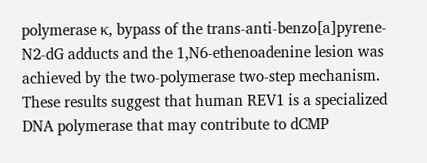polymerase κ, bypass of the trans-anti-benzo[a]pyrene-N2-dG adducts and the 1,N6-ethenoadenine lesion was achieved by the two-polymerase two-step mechanism. These results suggest that human REV1 is a specialized DNA polymerase that may contribute to dCMP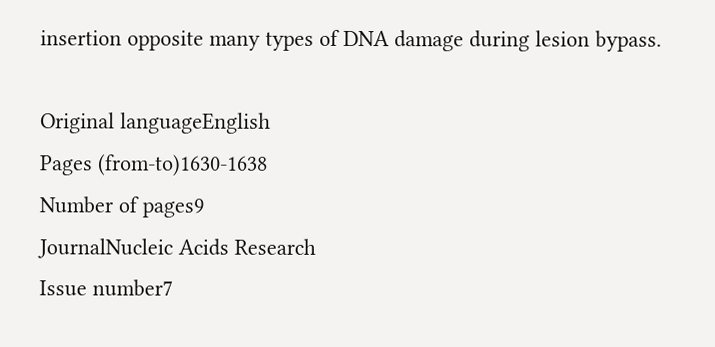insertion opposite many types of DNA damage during lesion bypass.

Original languageEnglish
Pages (from-to)1630-1638
Number of pages9
JournalNucleic Acids Research
Issue number7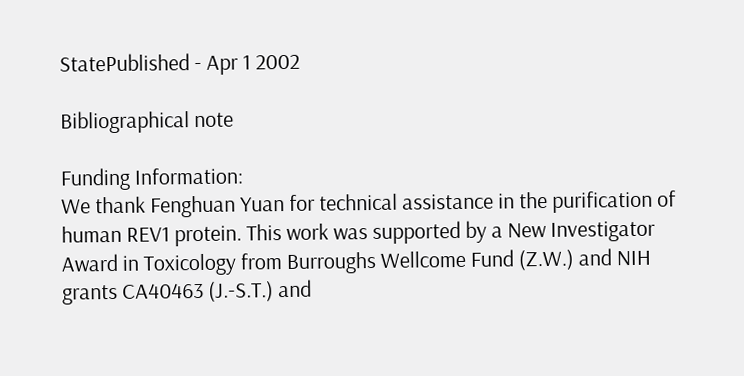StatePublished - Apr 1 2002

Bibliographical note

Funding Information:
We thank Fenghuan Yuan for technical assistance in the purification of human REV1 protein. This work was supported by a New Investigator Award in Toxicology from Burroughs Wellcome Fund (Z.W.) and NIH grants CA40463 (J.-S.T.) and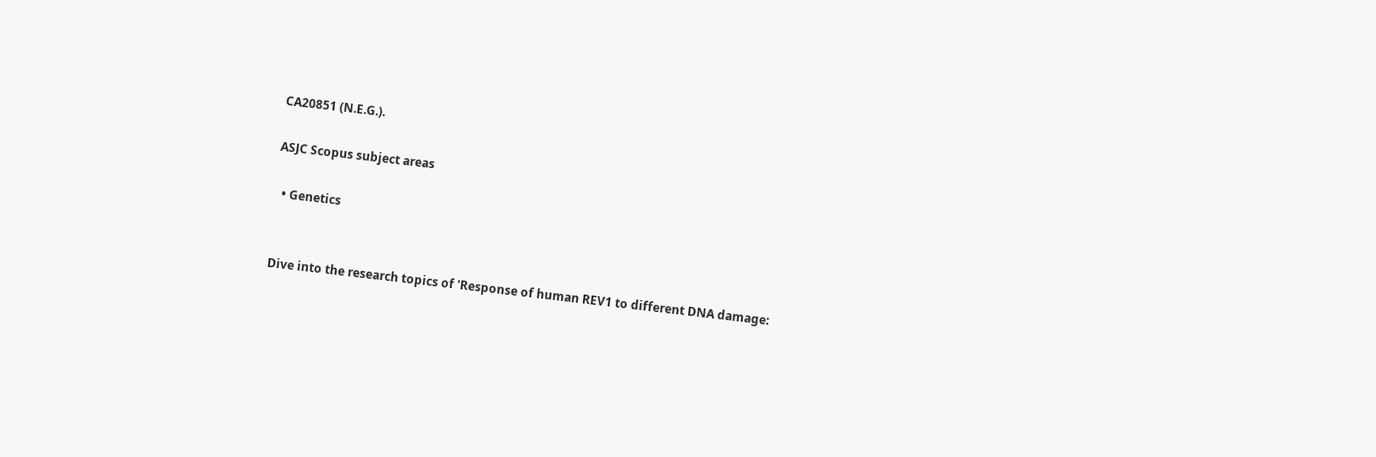CA20851 (N.E.G.).

ASJC Scopus subject areas

  • Genetics


Dive into the research topics of 'Response of human REV1 to different DNA damage: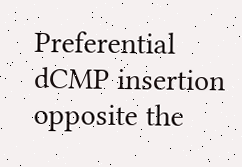Preferential dCMP insertion opposite the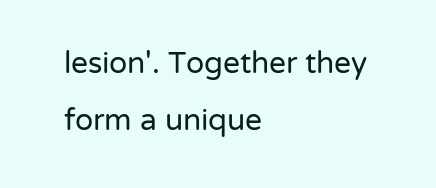lesion'. Together they form a unique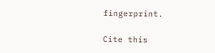fingerprint.

Cite this